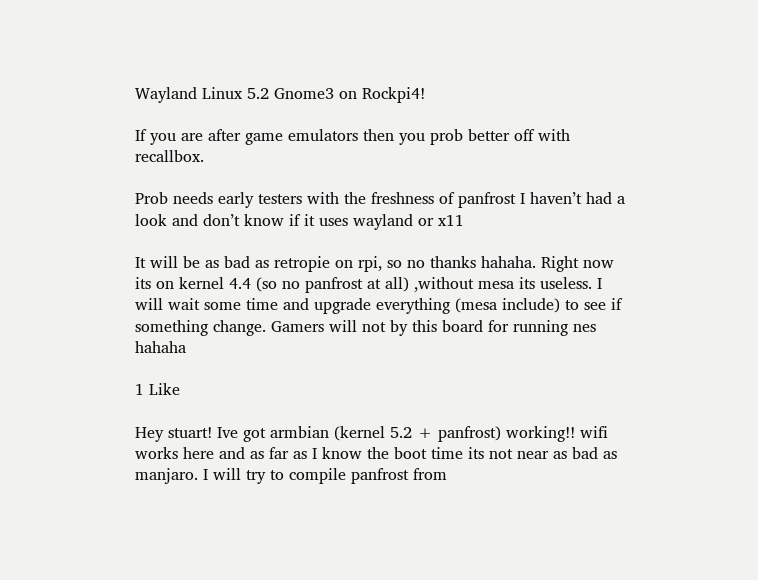Wayland Linux 5.2 Gnome3 on Rockpi4!

If you are after game emulators then you prob better off with recallbox.

Prob needs early testers with the freshness of panfrost I haven’t had a look and don’t know if it uses wayland or x11

It will be as bad as retropie on rpi, so no thanks hahaha. Right now its on kernel 4.4 (so no panfrost at all) ,without mesa its useless. I will wait some time and upgrade everything (mesa include) to see if something change. Gamers will not by this board for running nes hahaha

1 Like

Hey stuart! Ive got armbian (kernel 5.2 + panfrost) working!! wifi works here and as far as I know the boot time its not near as bad as manjaro. I will try to compile panfrost from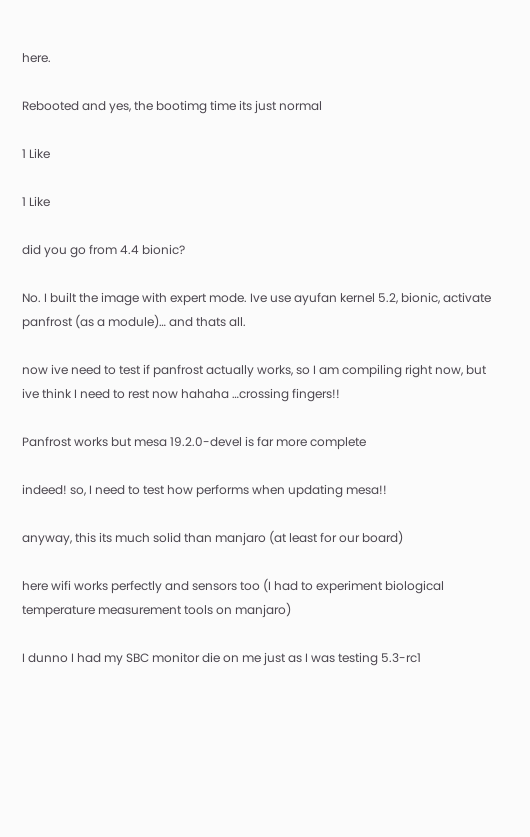here.

Rebooted and yes, the bootimg time its just normal

1 Like

1 Like

did you go from 4.4 bionic?

No. I built the image with expert mode. Ive use ayufan kernel 5.2, bionic, activate panfrost (as a module)… and thats all.

now ive need to test if panfrost actually works, so I am compiling right now, but ive think I need to rest now hahaha …crossing fingers!!

Panfrost works but mesa 19.2.0-devel is far more complete

indeed! so, I need to test how performs when updating mesa!!

anyway, this its much solid than manjaro (at least for our board)

here wifi works perfectly and sensors too (I had to experiment biological temperature measurement tools on manjaro)

I dunno I had my SBC monitor die on me just as I was testing 5.3-rc1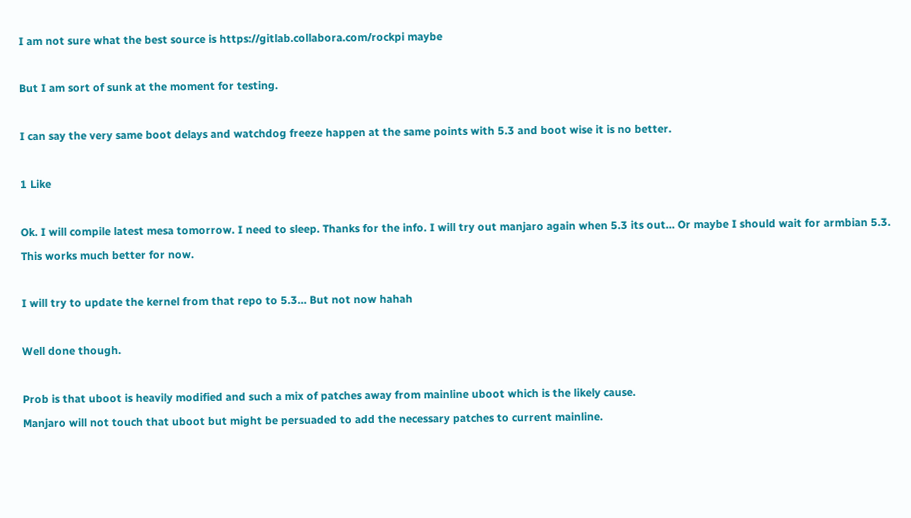I am not sure what the best source is https://gitlab.collabora.com/rockpi maybe

But I am sort of sunk at the moment for testing.

I can say the very same boot delays and watchdog freeze happen at the same points with 5.3 and boot wise it is no better.

1 Like

Ok. I will compile latest mesa tomorrow. I need to sleep. Thanks for the info. I will try out manjaro again when 5.3 its out… Or maybe I should wait for armbian 5.3. This works much better for now.

I will try to update the kernel from that repo to 5.3… But not now hahah

Well done though.

Prob is that uboot is heavily modified and such a mix of patches away from mainline uboot which is the likely cause.
Manjaro will not touch that uboot but might be persuaded to add the necessary patches to current mainline.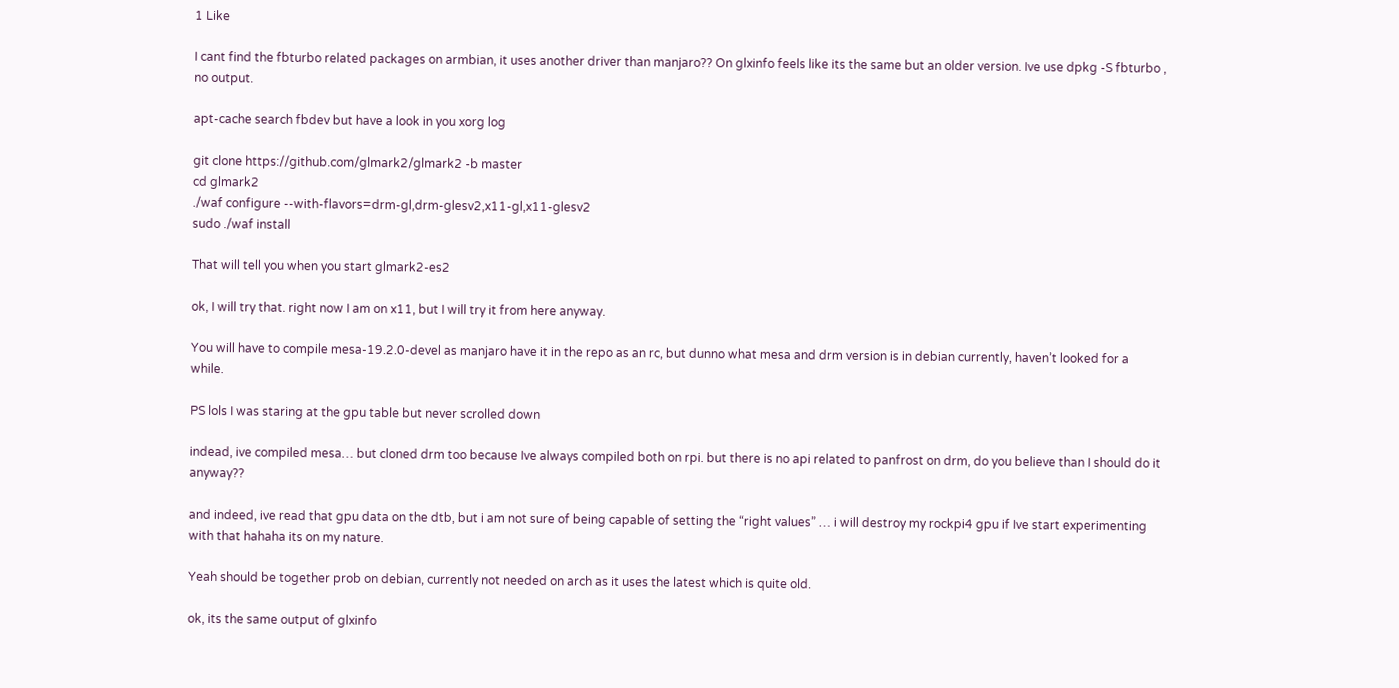1 Like

I cant find the fbturbo related packages on armbian, it uses another driver than manjaro?? On glxinfo feels like its the same but an older version. Ive use dpkg -S fbturbo , no output.

apt-cache search fbdev but have a look in you xorg log

git clone https://github.com/glmark2/glmark2 -b master
cd glmark2
./waf configure --with-flavors=drm-gl,drm-glesv2,x11-gl,x11-glesv2
sudo ./waf install

That will tell you when you start glmark2-es2

ok, I will try that. right now I am on x11, but I will try it from here anyway.

You will have to compile mesa-19.2.0-devel as manjaro have it in the repo as an rc, but dunno what mesa and drm version is in debian currently, haven’t looked for a while.

PS lols I was staring at the gpu table but never scrolled down

indead, ive compiled mesa… but cloned drm too because Ive always compiled both on rpi. but there is no api related to panfrost on drm, do you believe than I should do it anyway??

and indeed, ive read that gpu data on the dtb, but i am not sure of being capable of setting the “right values” … i will destroy my rockpi4 gpu if Ive start experimenting with that hahaha its on my nature.

Yeah should be together prob on debian, currently not needed on arch as it uses the latest which is quite old.

ok, its the same output of glxinfo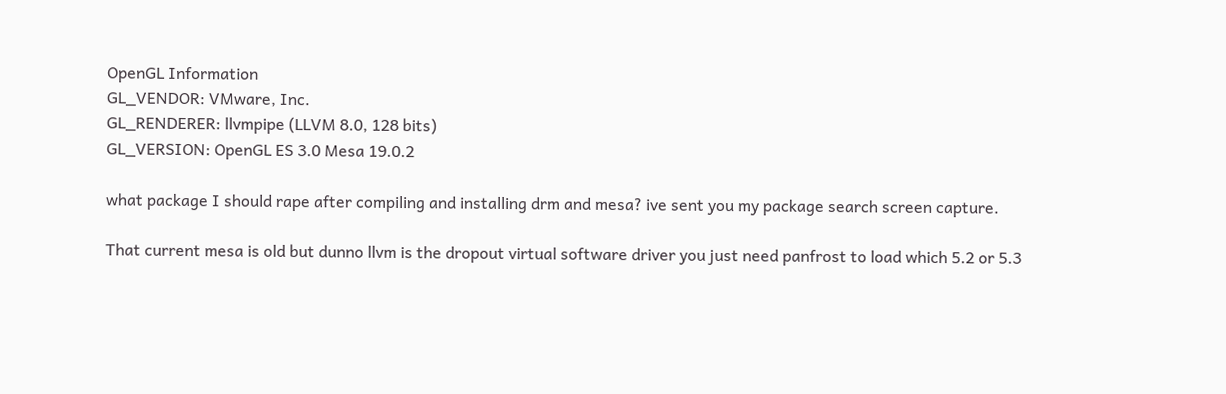OpenGL Information
GL_VENDOR: VMware, Inc.
GL_RENDERER: llvmpipe (LLVM 8.0, 128 bits)
GL_VERSION: OpenGL ES 3.0 Mesa 19.0.2

what package I should rape after compiling and installing drm and mesa? ive sent you my package search screen capture.

That current mesa is old but dunno llvm is the dropout virtual software driver you just need panfrost to load which 5.2 or 5.3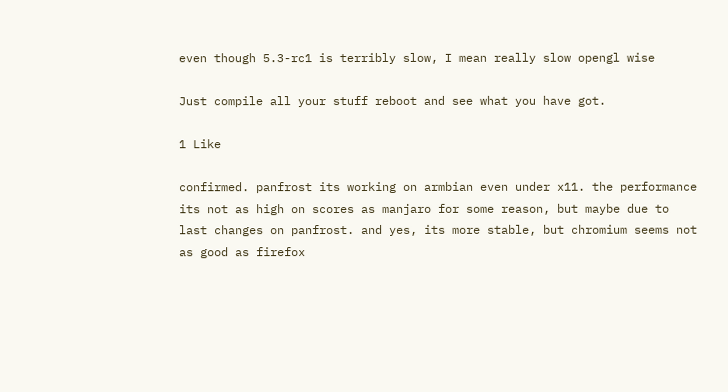even though 5.3-rc1 is terribly slow, I mean really slow opengl wise

Just compile all your stuff reboot and see what you have got.

1 Like

confirmed. panfrost its working on armbian even under x11. the performance its not as high on scores as manjaro for some reason, but maybe due to last changes on panfrost. and yes, its more stable, but chromium seems not as good as firefox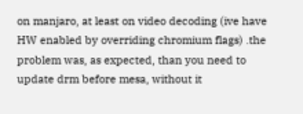on manjaro, at least on video decoding (ive have HW enabled by overriding chromium flags) .the problem was, as expected, than you need to update drm before mesa, without it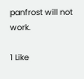panfrost will not work.

1 Like